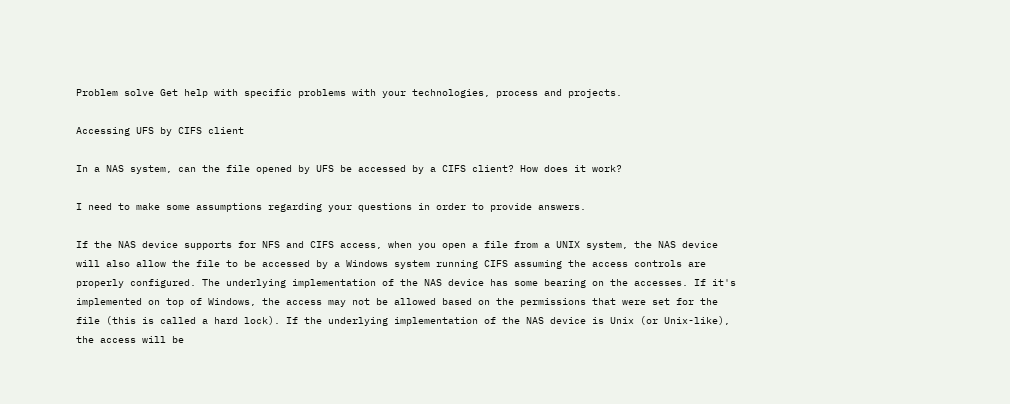Problem solve Get help with specific problems with your technologies, process and projects.

Accessing UFS by CIFS client

In a NAS system, can the file opened by UFS be accessed by a CIFS client? How does it work?

I need to make some assumptions regarding your questions in order to provide answers.

If the NAS device supports for NFS and CIFS access, when you open a file from a UNIX system, the NAS device will also allow the file to be accessed by a Windows system running CIFS assuming the access controls are properly configured. The underlying implementation of the NAS device has some bearing on the accesses. If it's implemented on top of Windows, the access may not be allowed based on the permissions that were set for the file (this is called a hard lock). If the underlying implementation of the NAS device is Unix (or Unix-like), the access will be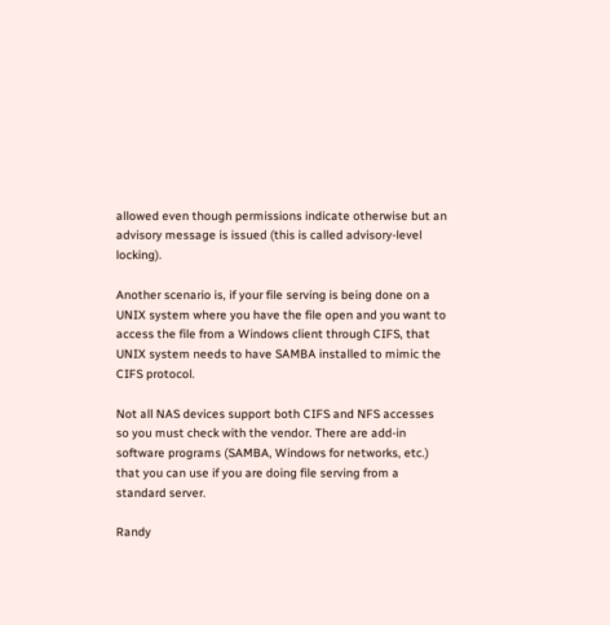allowed even though permissions indicate otherwise but an advisory message is issued (this is called advisory-level locking).

Another scenario is, if your file serving is being done on a UNIX system where you have the file open and you want to access the file from a Windows client through CIFS, that UNIX system needs to have SAMBA installed to mimic the CIFS protocol.

Not all NAS devices support both CIFS and NFS accesses so you must check with the vendor. There are add-in software programs (SAMBA, Windows for networks, etc.) that you can use if you are doing file serving from a standard server.

Randy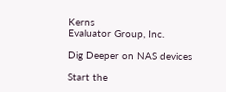Kerns
Evaluator Group, Inc.

Dig Deeper on NAS devices

Start the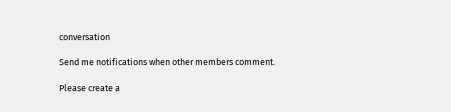conversation

Send me notifications when other members comment.

Please create a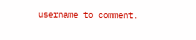username to comment.